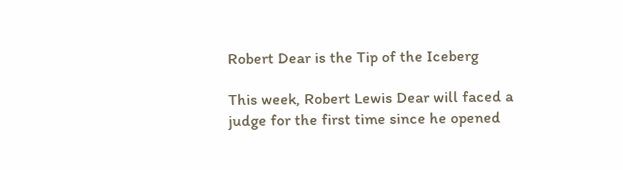Robert Dear is the Tip of the Iceberg

This week, Robert Lewis Dear will faced a judge for the first time since he opened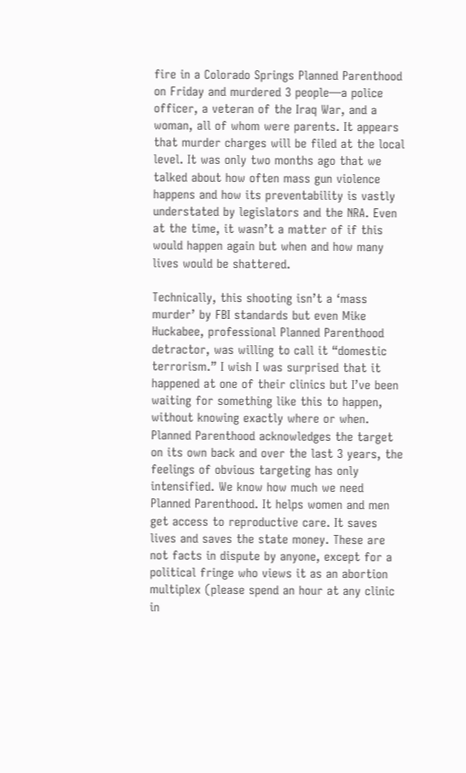fire in a Colorado Springs Planned Parenthood on Friday and murdered 3 people—a police officer, a veteran of the Iraq War, and a woman, all of whom were parents. It appears that murder charges will be filed at the local level. It was only two months ago that we talked about how often mass gun violence happens and how its preventability is vastly understated by legislators and the NRA. Even at the time, it wasn’t a matter of if this would happen again but when and how many lives would be shattered.

Technically, this shooting isn’t a ‘mass murder’ by FBI standards but even Mike Huckabee, professional Planned Parenthood detractor, was willing to call it “domestic terrorism.” I wish I was surprised that it happened at one of their clinics but I’ve been waiting for something like this to happen, without knowing exactly where or when. Planned Parenthood acknowledges the target on its own back and over the last 3 years, the feelings of obvious targeting has only intensified. We know how much we need Planned Parenthood. It helps women and men get access to reproductive care. It saves lives and saves the state money. These are not facts in dispute by anyone, except for a political fringe who views it as an abortion multiplex (please spend an hour at any clinic in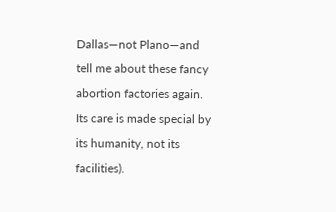Dallas—not Plano—and tell me about these fancy abortion factories again. Its care is made special by its humanity, not its facilities).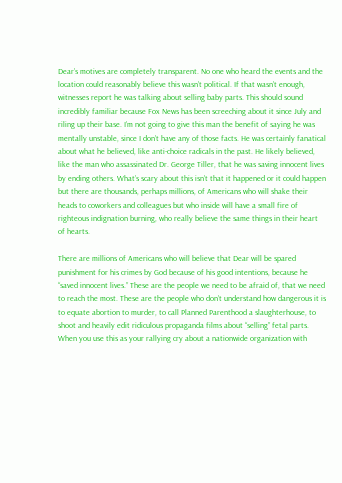Dear’s motives are completely transparent. No one who heard the events and the location could reasonably believe this wasn’t political. If that wasn’t enough, witnesses report he was talking about selling baby parts. This should sound incredibly familiar because Fox News has been screeching about it since July and riling up their base. I’m not going to give this man the benefit of saying he was mentally unstable, since I don’t have any of those facts. He was certainly fanatical about what he believed, like anti-choice radicals in the past. He likely believed, like the man who assassinated Dr. George Tiller, that he was saving innocent lives by ending others. What’s scary about this isn’t that it happened or it could happen but there are thousands, perhaps millions, of Americans who will shake their heads to coworkers and colleagues but who inside will have a small fire of righteous indignation burning, who really believe the same things in their heart of hearts.

There are millions of Americans who will believe that Dear will be spared punishment for his crimes by God because of his good intentions, because he “saved innocent lives.” These are the people we need to be afraid of, that we need to reach the most. These are the people who don’t understand how dangerous it is to equate abortion to murder, to call Planned Parenthood a slaughterhouse, to shoot and heavily edit ridiculous propaganda films about “selling” fetal parts. When you use this as your rallying cry about a nationwide organization with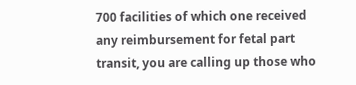700 facilities of which one received any reimbursement for fetal part transit, you are calling up those who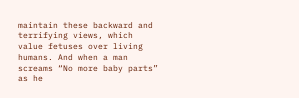maintain these backward and terrifying views, which value fetuses over living humans. And when a man screams “No more baby parts” as he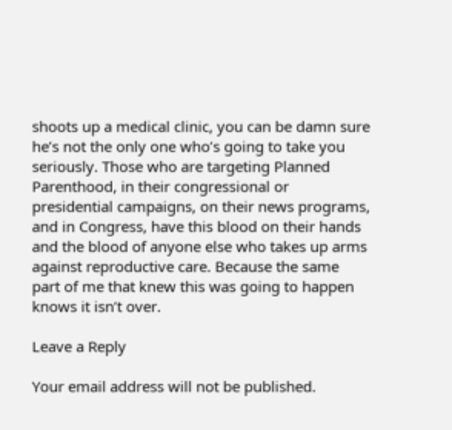shoots up a medical clinic, you can be damn sure he’s not the only one who’s going to take you seriously. Those who are targeting Planned Parenthood, in their congressional or presidential campaigns, on their news programs, and in Congress, have this blood on their hands and the blood of anyone else who takes up arms against reproductive care. Because the same part of me that knew this was going to happen knows it isn’t over.

Leave a Reply

Your email address will not be published.